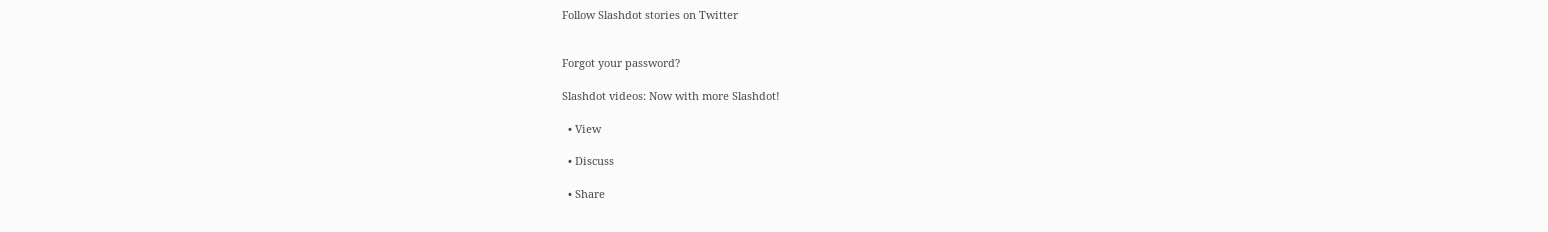Follow Slashdot stories on Twitter


Forgot your password?

Slashdot videos: Now with more Slashdot!

  • View

  • Discuss

  • Share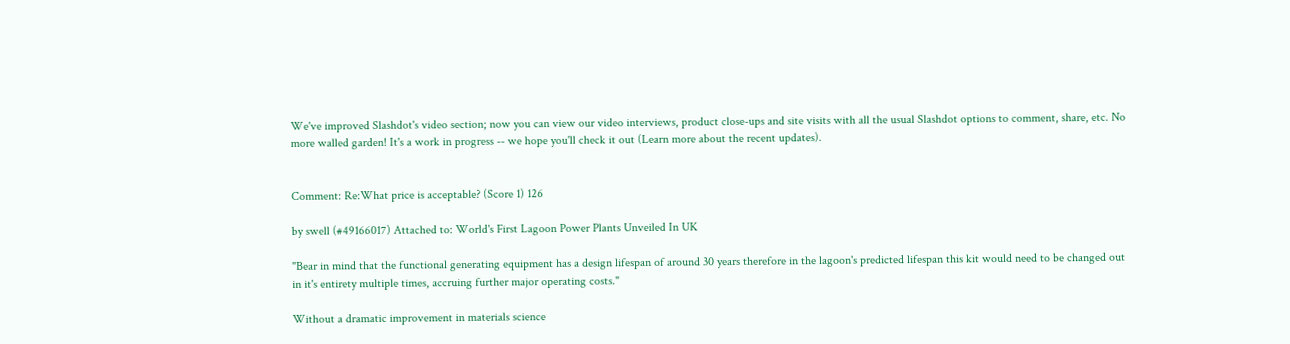We've improved Slashdot's video section; now you can view our video interviews, product close-ups and site visits with all the usual Slashdot options to comment, share, etc. No more walled garden! It's a work in progress -- we hope you'll check it out (Learn more about the recent updates).


Comment: Re:What price is acceptable? (Score 1) 126

by swell (#49166017) Attached to: World's First Lagoon Power Plants Unveiled In UK

"Bear in mind that the functional generating equipment has a design lifespan of around 30 years therefore in the lagoon's predicted lifespan this kit would need to be changed out in it's entirety multiple times, accruing further major operating costs."

Without a dramatic improvement in materials science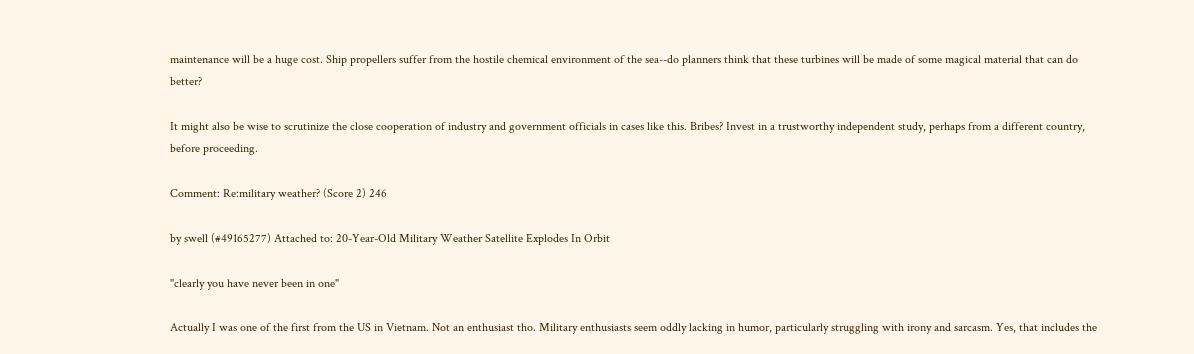maintenance will be a huge cost. Ship propellers suffer from the hostile chemical environment of the sea--do planners think that these turbines will be made of some magical material that can do better?

It might also be wise to scrutinize the close cooperation of industry and government officials in cases like this. Bribes? Invest in a trustworthy independent study, perhaps from a different country, before proceeding.

Comment: Re:military weather? (Score 2) 246

by swell (#49165277) Attached to: 20-Year-Old Military Weather Satellite Explodes In Orbit

"clearly you have never been in one"

Actually I was one of the first from the US in Vietnam. Not an enthusiast tho. Military enthusiasts seem oddly lacking in humor, particularly struggling with irony and sarcasm. Yes, that includes the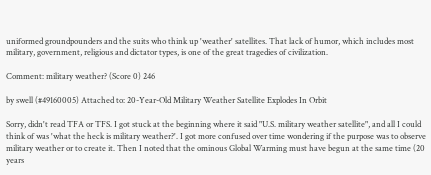uniformed groundpounders and the suits who think up 'weather' satellites. That lack of humor, which includes most military, government, religious and dictator types, is one of the great tragedies of civilization.

Comment: military weather? (Score 0) 246

by swell (#49160005) Attached to: 20-Year-Old Military Weather Satellite Explodes In Orbit

Sorry, didn't read TFA or TFS. I got stuck at the beginning where it said "U.S. military weather satellite", and all I could think of was 'what the heck is military weather?'. I got more confused over time wondering if the purpose was to observe military weather or to create it. Then I noted that the ominous Global Warming must have begun at the same time (20 years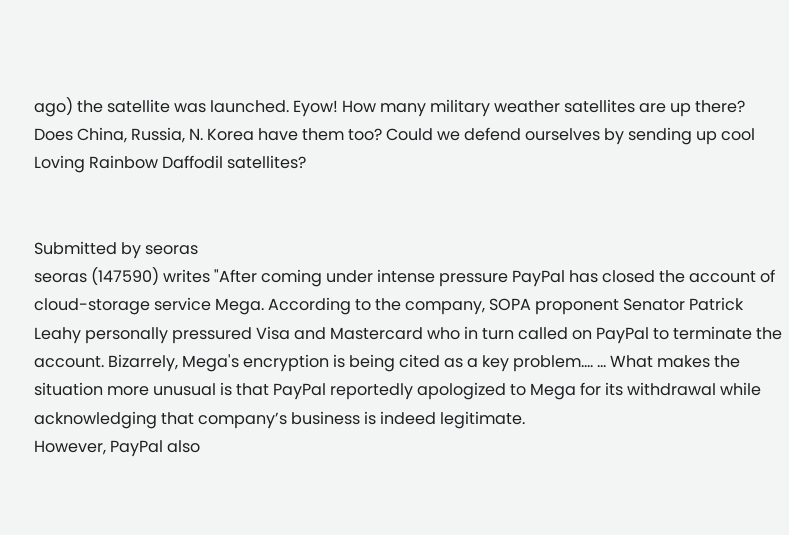ago) the satellite was launched. Eyow! How many military weather satellites are up there? Does China, Russia, N. Korea have them too? Could we defend ourselves by sending up cool Loving Rainbow Daffodil satellites?


Submitted by seoras
seoras (147590) writes "After coming under intense pressure PayPal has closed the account of cloud-storage service Mega. According to the company, SOPA proponent Senator Patrick Leahy personally pressured Visa and Mastercard who in turn called on PayPal to terminate the account. Bizarrely, Mega's encryption is being cited as a key problem.... ... What makes the situation more unusual is that PayPal reportedly apologized to Mega for its withdrawal while acknowledging that company’s business is indeed legitimate.
However, PayPal also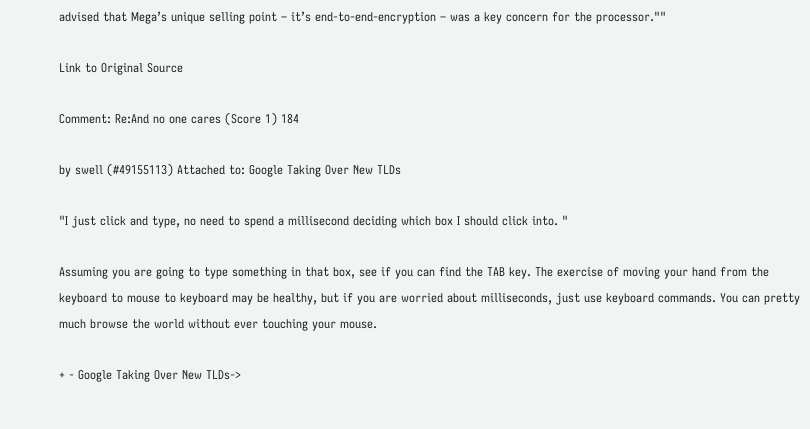advised that Mega’s unique selling point – it’s end-to-end-encryption – was a key concern for the processor.""

Link to Original Source

Comment: Re:And no one cares (Score 1) 184

by swell (#49155113) Attached to: Google Taking Over New TLDs

"I just click and type, no need to spend a millisecond deciding which box I should click into. "

Assuming you are going to type something in that box, see if you can find the TAB key. The exercise of moving your hand from the keyboard to mouse to keyboard may be healthy, but if you are worried about milliseconds, just use keyboard commands. You can pretty much browse the world without ever touching your mouse.

+ - Google Taking Over New TLDs->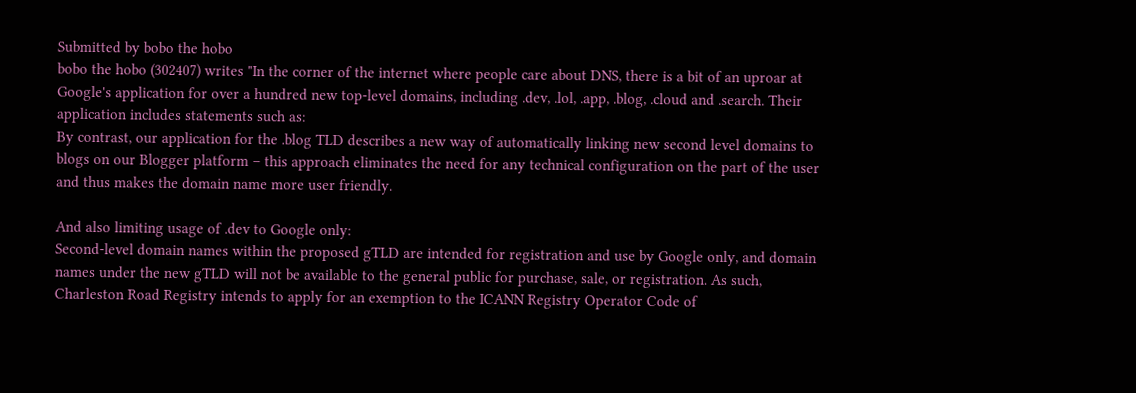Submitted by bobo the hobo
bobo the hobo (302407) writes "In the corner of the internet where people care about DNS, there is a bit of an uproar at Google's application for over a hundred new top-level domains, including .dev, .lol, .app, .blog, .cloud and .search. Their application includes statements such as:
By contrast, our application for the .blog TLD describes a new way of automatically linking new second level domains to blogs on our Blogger platform – this approach eliminates the need for any technical configuration on the part of the user and thus makes the domain name more user friendly.

And also limiting usage of .dev to Google only:
Second-level domain names within the proposed gTLD are intended for registration and use by Google only, and domain names under the new gTLD will not be available to the general public for purchase, sale, or registration. As such, Charleston Road Registry intends to apply for an exemption to the ICANN Registry Operator Code of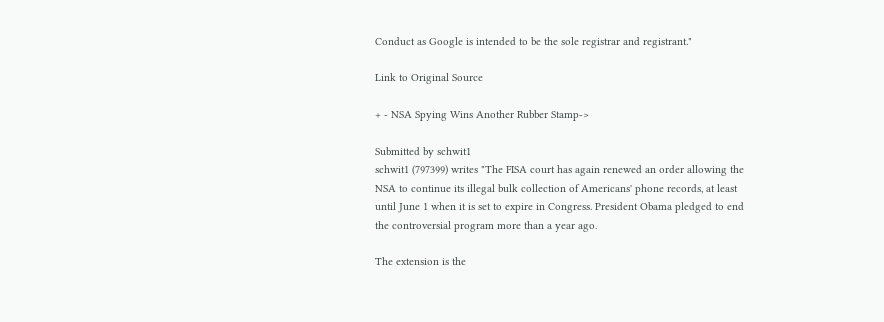Conduct as Google is intended to be the sole registrar and registrant."

Link to Original Source

+ - NSA Spying Wins Another Rubber Stamp->

Submitted by schwit1
schwit1 (797399) writes "The FISA court has again renewed an order allowing the NSA to continue its illegal bulk collection of Americans' phone records, at least until June 1 when it is set to expire in Congress. President Obama pledged to end the controversial program more than a year ago.

The extension is the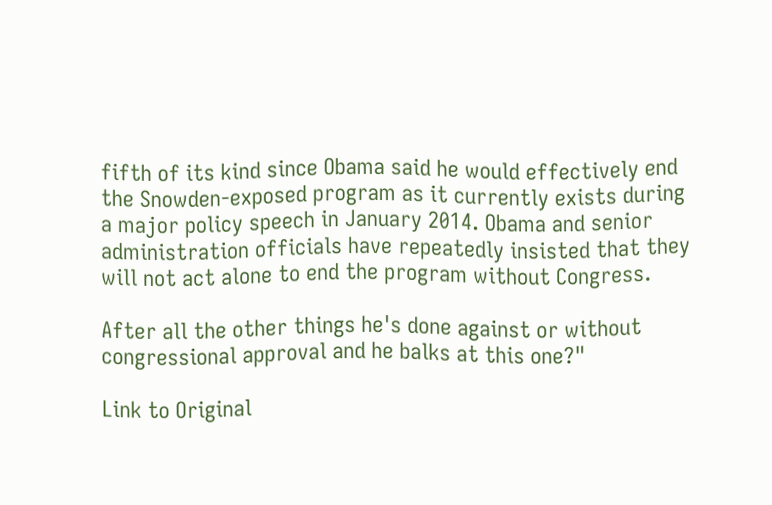fifth of its kind since Obama said he would effectively end the Snowden-exposed program as it currently exists during a major policy speech in January 2014. Obama and senior administration officials have repeatedly insisted that they will not act alone to end the program without Congress.

After all the other things he's done against or without congressional approval and he balks at this one?"

Link to Original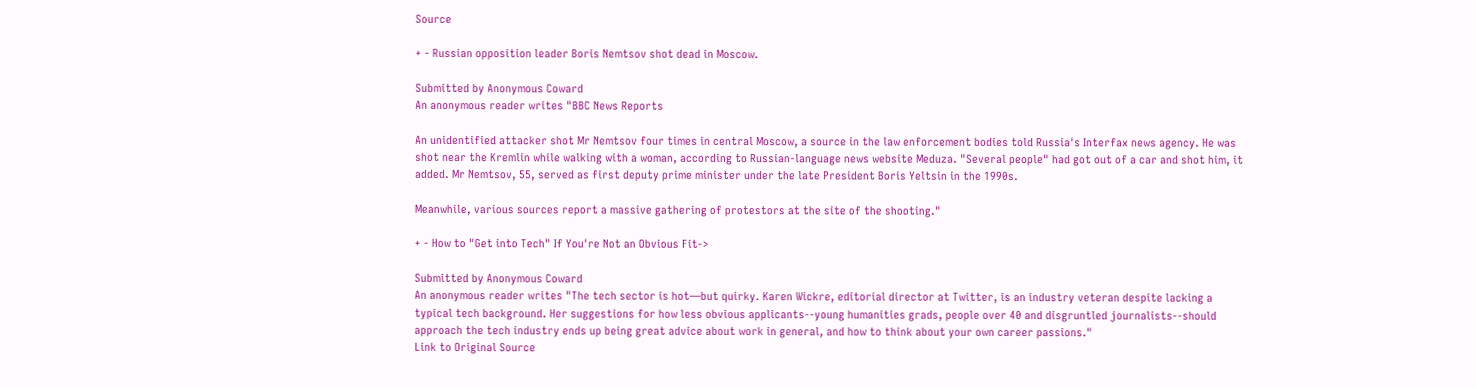Source

+ - Russian opposition leader Boris Nemtsov shot dead in Moscow.

Submitted by Anonymous Coward
An anonymous reader writes "BBC News Reports

An unidentified attacker shot Mr Nemtsov four times in central Moscow, a source in the law enforcement bodies told Russia's Interfax news agency. He was shot near the Kremlin while walking with a woman, according to Russian-language news website Meduza. "Several people" had got out of a car and shot him, it added. Mr Nemtsov, 55, served as first deputy prime minister under the late President Boris Yeltsin in the 1990s.

Meanwhile, various sources report a massive gathering of protestors at the site of the shooting."

+ - How to "Get into Tech" If You're Not an Obvious Fit->

Submitted by Anonymous Coward
An anonymous reader writes "The tech sector is hot—but quirky. Karen Wickre, editorial director at Twitter, is an industry veteran despite lacking a typical tech background. Her suggestions for how less obvious applicants--young humanities grads, people over 40 and disgruntled journalists--should approach the tech industry ends up being great advice about work in general, and how to think about your own career passions."
Link to Original Source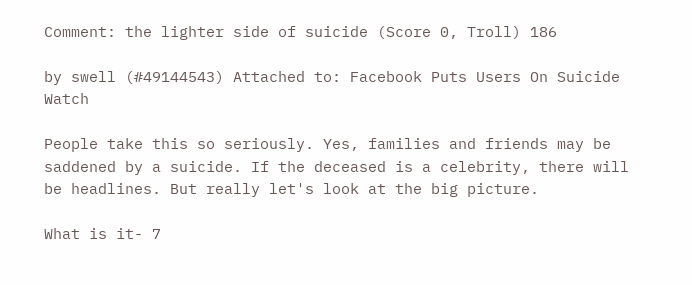Comment: the lighter side of suicide (Score 0, Troll) 186

by swell (#49144543) Attached to: Facebook Puts Users On Suicide Watch

People take this so seriously. Yes, families and friends may be saddened by a suicide. If the deceased is a celebrity, there will be headlines. But really let's look at the big picture.

What is it- 7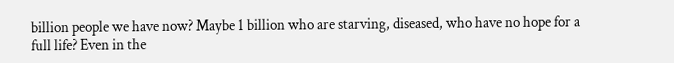billion people we have now? Maybe 1 billion who are starving, diseased, who have no hope for a full life? Even in the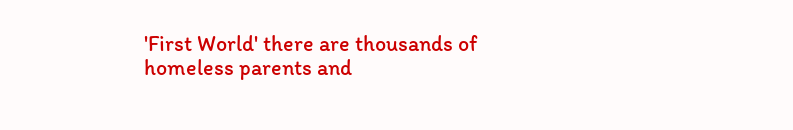'First World' there are thousands of homeless parents and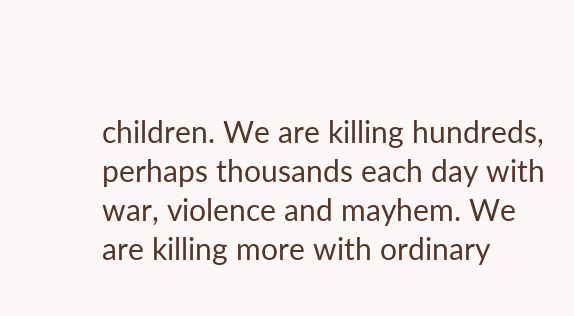children. We are killing hundreds, perhaps thousands each day with war, violence and mayhem. We are killing more with ordinary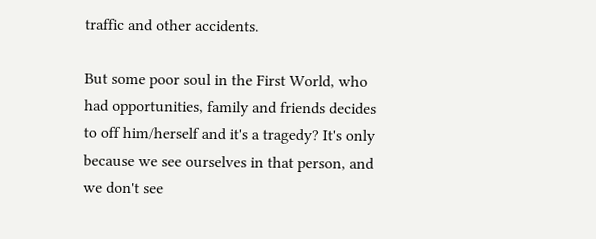traffic and other accidents.

But some poor soul in the First World, who had opportunities, family and friends decides to off him/herself and it's a tragedy? It's only because we see ourselves in that person, and we don't see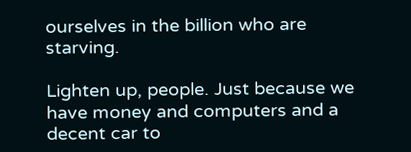ourselves in the billion who are starving.

Lighten up, people. Just because we have money and computers and a decent car to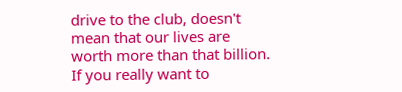drive to the club, doesn't mean that our lives are worth more than that billion. If you really want to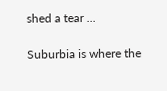shed a tear ...

Suburbia is where the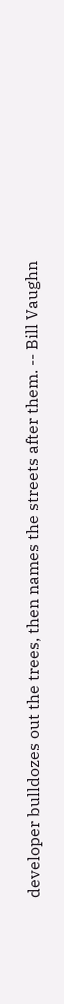developer bulldozes out the trees, then names the streets after them. -- Bill Vaughn